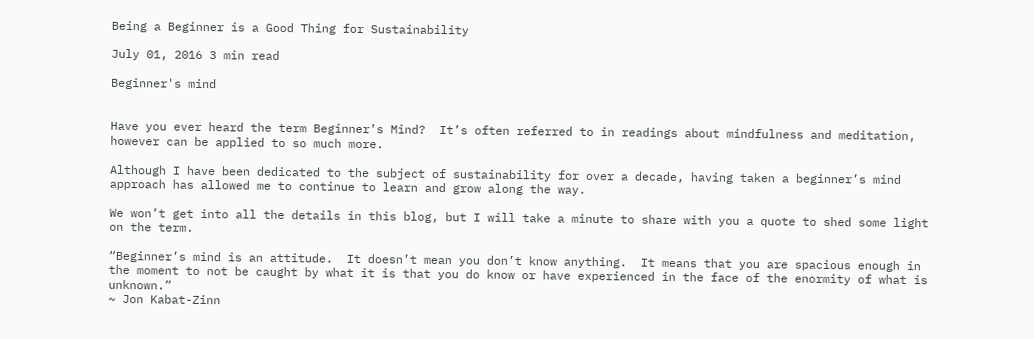Being a Beginner is a Good Thing for Sustainability

July 01, 2016 3 min read

Beginner's mind


Have you ever heard the term Beginner’s Mind?  It’s often referred to in readings about mindfulness and meditation, however can be applied to so much more.

Although I have been dedicated to the subject of sustainability for over a decade, having taken a beginner’s mind approach has allowed me to continue to learn and grow along the way.

We won’t get into all the details in this blog, but I will take a minute to share with you a quote to shed some light on the term.

“Beginner’s mind is an attitude.  It doesn’t mean you don’t know anything.  It means that you are spacious enough in the moment to not be caught by what it is that you do know or have experienced in the face of the enormity of what is unknown.”
~ Jon Kabat-Zinn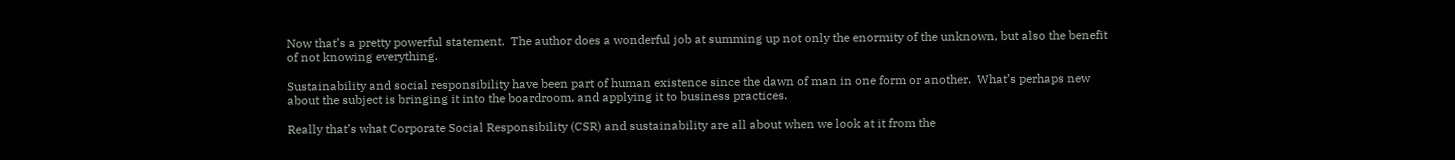Now that’s a pretty powerful statement.  The author does a wonderful job at summing up not only the enormity of the unknown, but also the benefit of not knowing everything.

Sustainability and social responsibility have been part of human existence since the dawn of man in one form or another.  What’s perhaps new about the subject is bringing it into the boardroom, and applying it to business practices.

Really that’s what Corporate Social Responsibility (CSR) and sustainability are all about when we look at it from the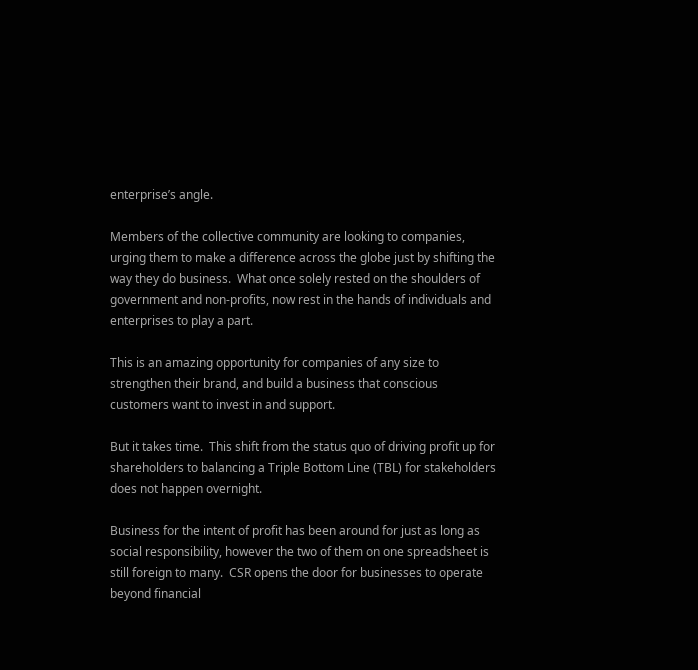enterprise’s angle.

Members of the collective community are looking to companies, urging them to make a difference across the globe just by shifting the way they do business.  What once solely rested on the shoulders of government and non-profits, now rest in the hands of individuals and enterprises to play a part.

This is an amazing opportunity for companies of any size to strengthen their brand, and build a business that conscious customers want to invest in and support.

But it takes time.  This shift from the status quo of driving profit up for shareholders to balancing a Triple Bottom Line (TBL) for stakeholders does not happen overnight.

Business for the intent of profit has been around for just as long as social responsibility, however the two of them on one spreadsheet is still foreign to many.  CSR opens the door for businesses to operate beyond financial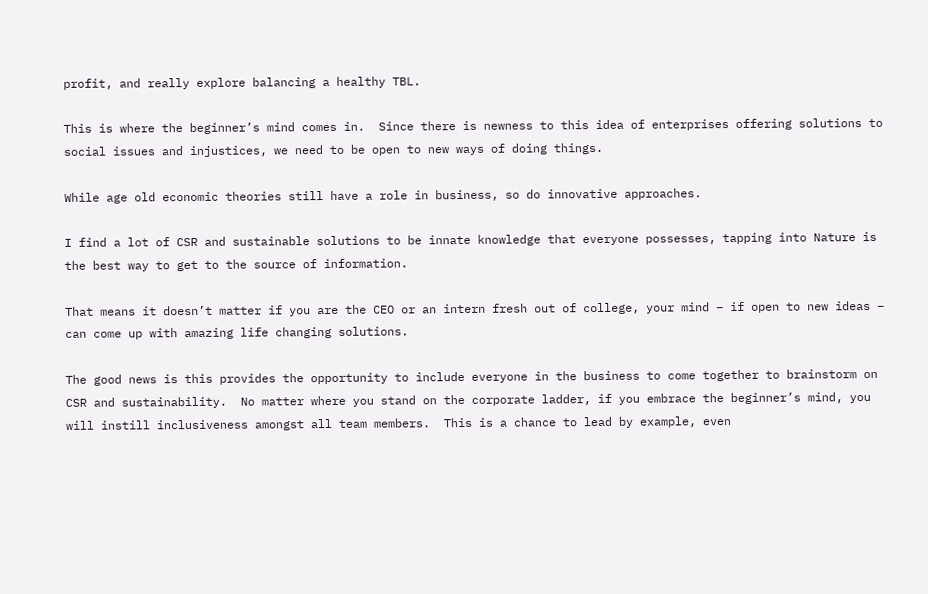profit, and really explore balancing a healthy TBL.

This is where the beginner’s mind comes in.  Since there is newness to this idea of enterprises offering solutions to social issues and injustices, we need to be open to new ways of doing things.

While age old economic theories still have a role in business, so do innovative approaches.

I find a lot of CSR and sustainable solutions to be innate knowledge that everyone possesses, tapping into Nature is the best way to get to the source of information.

That means it doesn’t matter if you are the CEO or an intern fresh out of college, your mind – if open to new ideas – can come up with amazing life changing solutions.

The good news is this provides the opportunity to include everyone in the business to come together to brainstorm on CSR and sustainability.  No matter where you stand on the corporate ladder, if you embrace the beginner’s mind, you will instill inclusiveness amongst all team members.  This is a chance to lead by example, even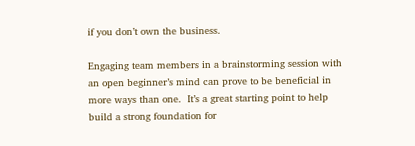if you don’t own the business.

Engaging team members in a brainstorming session with an open beginner’s mind can prove to be beneficial in more ways than one.  It’s a great starting point to help build a strong foundation for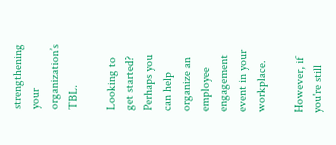strengthening your organization’s TBL.

Looking to get started?  Perhaps you can help organize an employee engagement event in your workplace.

However, if you're still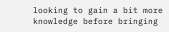looking to gain a bit more knowledge before bringing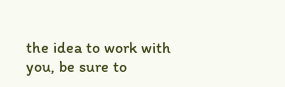the idea to work with you, be sure to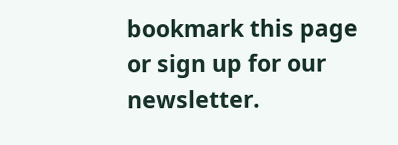bookmark this page or sign up for our newsletter.